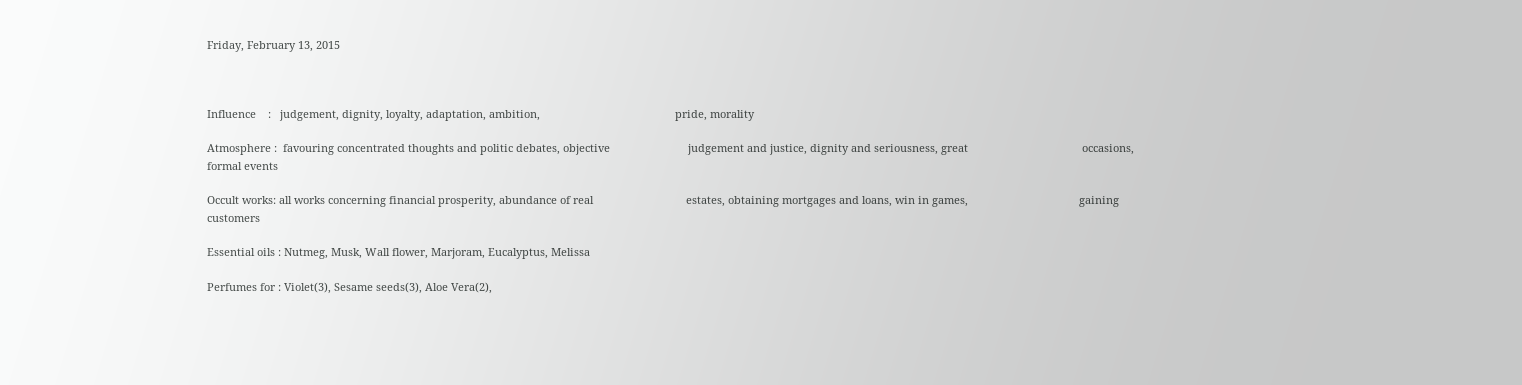Friday, February 13, 2015



Influence    :   judgement, dignity, loyalty, adaptation, ambition,                                             pride, morality

Atmosphere :  favouring concentrated thoughts and politic debates, objective                          judgement and justice, dignity and seriousness, great                                      occasions, formal events

Occult works: all works concerning financial prosperity, abundance of real                               estates, obtaining mortgages and loans, win in games,                                     gaining customers

Essential oils : Nutmeg, Musk, Wall flower, Marjoram, Eucalyptus, Melissa

Perfumes for : Violet(3), Sesame seeds(3), Aloe Vera(2),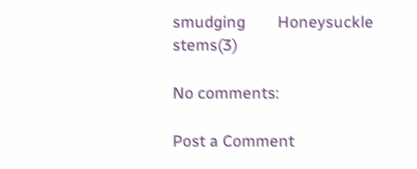smudging        Honeysuckle stems(3)

No comments:

Post a Comment